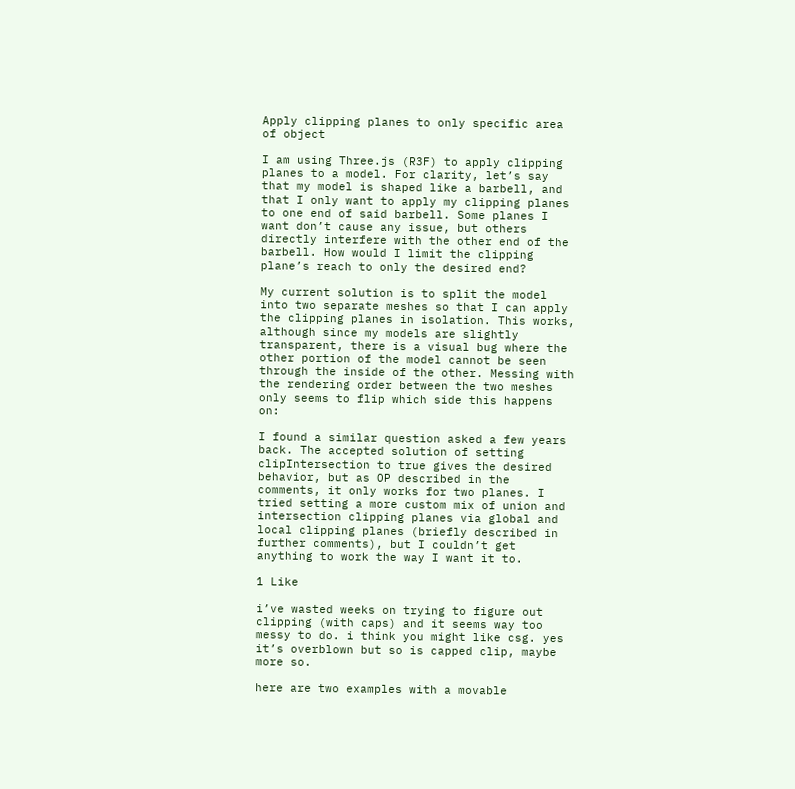Apply clipping planes to only specific area of object

I am using Three.js (R3F) to apply clipping planes to a model. For clarity, let’s say that my model is shaped like a barbell, and that I only want to apply my clipping planes to one end of said barbell. Some planes I want don’t cause any issue, but others directly interfere with the other end of the barbell. How would I limit the clipping plane’s reach to only the desired end?

My current solution is to split the model into two separate meshes so that I can apply the clipping planes in isolation. This works, although since my models are slightly transparent, there is a visual bug where the other portion of the model cannot be seen through the inside of the other. Messing with the rendering order between the two meshes only seems to flip which side this happens on:

I found a similar question asked a few years back. The accepted solution of setting clipIntersection to true gives the desired behavior, but as OP described in the comments, it only works for two planes. I tried setting a more custom mix of union and intersection clipping planes via global and local clipping planes (briefly described in further comments), but I couldn’t get anything to work the way I want it to.

1 Like

i’ve wasted weeks on trying to figure out clipping (with caps) and it seems way too messy to do. i think you might like csg. yes it’s overblown but so is capped clip, maybe more so.

here are two examples with a movable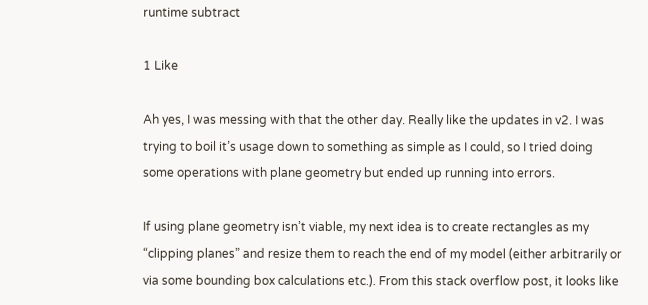runtime subtract

1 Like

Ah yes, I was messing with that the other day. Really like the updates in v2. I was trying to boil it’s usage down to something as simple as I could, so I tried doing some operations with plane geometry but ended up running into errors.

If using plane geometry isn’t viable, my next idea is to create rectangles as my “clipping planes” and resize them to reach the end of my model (either arbitrarily or via some bounding box calculations etc.). From this stack overflow post, it looks like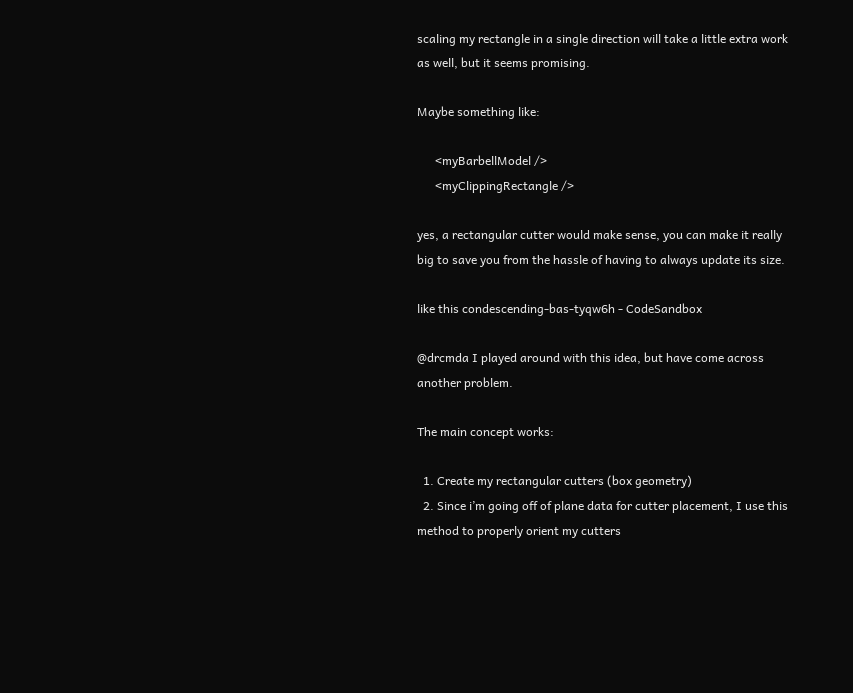scaling my rectangle in a single direction will take a little extra work as well, but it seems promising.

Maybe something like:

      <myBarbellModel />
      <myClippingRectangle />

yes, a rectangular cutter would make sense, you can make it really big to save you from the hassle of having to always update its size.

like this condescending-bas-tyqw6h - CodeSandbox

@drcmda I played around with this idea, but have come across another problem.

The main concept works:

  1. Create my rectangular cutters (box geometry)
  2. Since i’m going off of plane data for cutter placement, I use this method to properly orient my cutters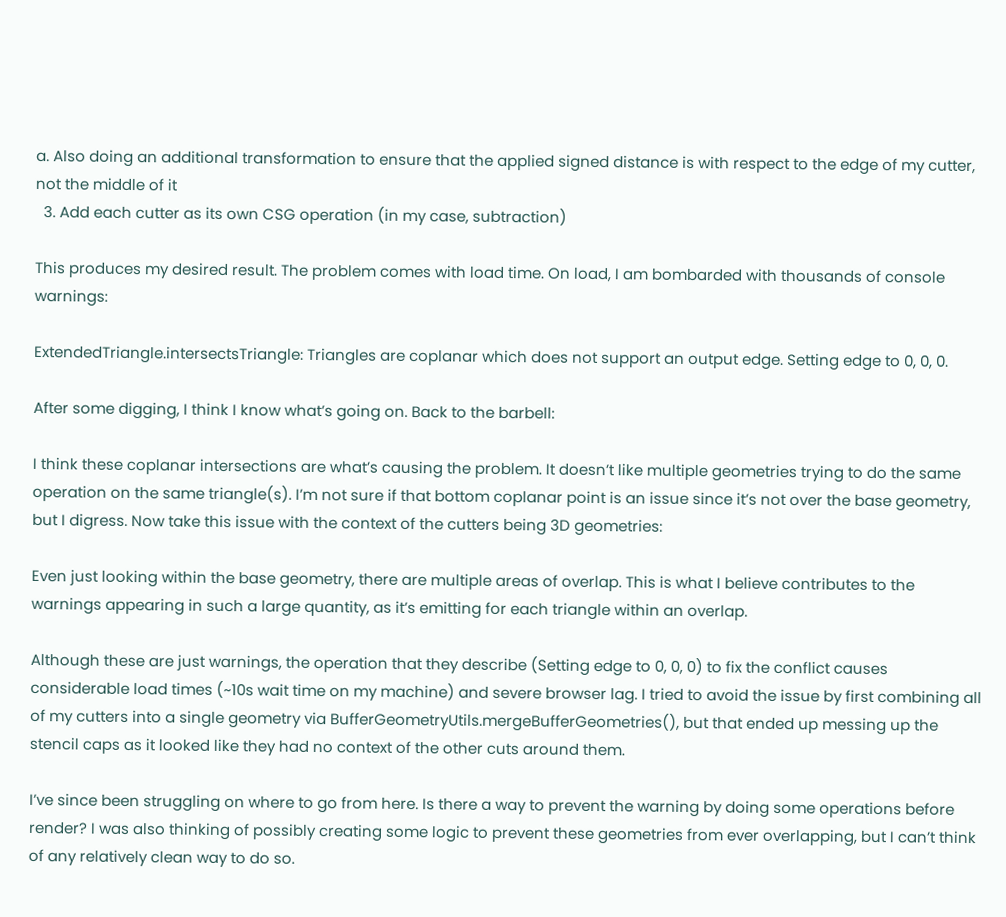a. Also doing an additional transformation to ensure that the applied signed distance is with respect to the edge of my cutter, not the middle of it
  3. Add each cutter as its own CSG operation (in my case, subtraction)

This produces my desired result. The problem comes with load time. On load, I am bombarded with thousands of console warnings:

ExtendedTriangle.intersectsTriangle: Triangles are coplanar which does not support an output edge. Setting edge to 0, 0, 0.

After some digging, I think I know what’s going on. Back to the barbell:

I think these coplanar intersections are what’s causing the problem. It doesn’t like multiple geometries trying to do the same operation on the same triangle(s). I’m not sure if that bottom coplanar point is an issue since it’s not over the base geometry, but I digress. Now take this issue with the context of the cutters being 3D geometries:

Even just looking within the base geometry, there are multiple areas of overlap. This is what I believe contributes to the warnings appearing in such a large quantity, as it’s emitting for each triangle within an overlap.

Although these are just warnings, the operation that they describe (Setting edge to 0, 0, 0) to fix the conflict causes considerable load times (~10s wait time on my machine) and severe browser lag. I tried to avoid the issue by first combining all of my cutters into a single geometry via BufferGeometryUtils.mergeBufferGeometries(), but that ended up messing up the stencil caps as it looked like they had no context of the other cuts around them.

I’ve since been struggling on where to go from here. Is there a way to prevent the warning by doing some operations before render? I was also thinking of possibly creating some logic to prevent these geometries from ever overlapping, but I can’t think of any relatively clean way to do so.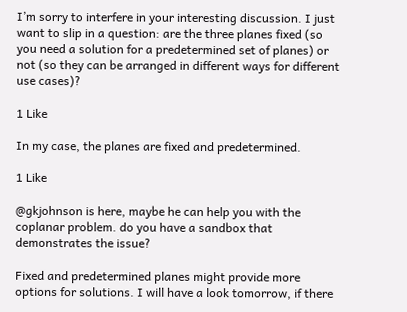I’m sorry to interfere in your interesting discussion. I just want to slip in a question: are the three planes fixed (so you need a solution for a predetermined set of planes) or not (so they can be arranged in different ways for different use cases)?

1 Like

In my case, the planes are fixed and predetermined.

1 Like

@gkjohnson is here, maybe he can help you with the coplanar problem. do you have a sandbox that demonstrates the issue?

Fixed and predetermined planes might provide more options for solutions. I will have a look tomorrow, if there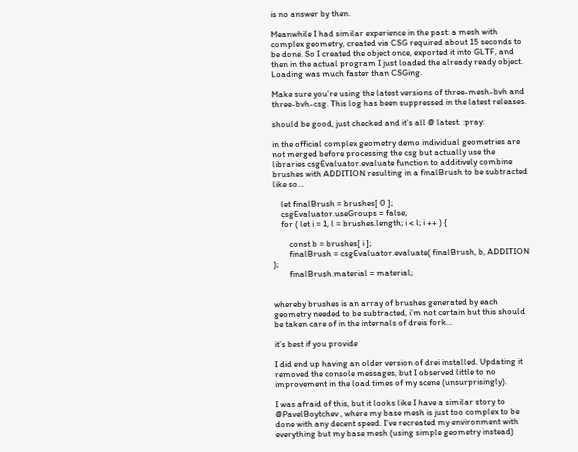is no answer by then.

Meanwhile I had similar experience in the past: a mesh with complex geometry, created via CSG required about 15 seconds to be done. So I created the object once, exported it into GLTF, and then in the actual program I just loaded the already ready object. Loading was much faster than CSGing.

Make sure you’re using the latest versions of three-mesh-bvh and three-bvh-csg. This log has been suppressed in the latest releases.

should be good, just checked and it’s all @ latest. :pray:

in the official complex geometry demo individual geometries are not merged before processing the csg but actually use the libraries csgEvaluator.evaluate function to additively combine brushes with ADDITION resulting in a finalBrush to be subtracted like so…

    let finalBrush = brushes[ 0 ];
    csgEvaluator.useGroups = false;
    for ( let i = 1, l = brushes.length; i < l; i ++ ) {

        const b = brushes[ i ];
        finalBrush = csgEvaluator.evaluate( finalBrush, b, ADDITION );
        finalBrush.material = material;


whereby brushes is an array of brushes generated by each geometry needed to be subtracted, i’m not certain but this should be taken care of in the internals of dreis fork…

it’s best if you provide

I did end up having an older version of drei installed. Updating it removed the console messages, but I observed little to no improvement in the load times of my scene (unsurprisingly).

I was afraid of this, but it looks like I have a similar story to @PavelBoytchev , where my base mesh is just too complex to be done with any decent speed. I’ve recreated my environment with everything but my base mesh (using simple geometry instead)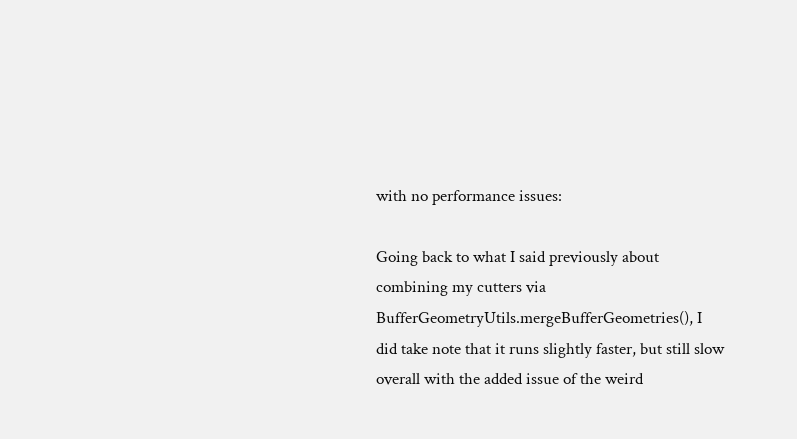with no performance issues:

Going back to what I said previously about combining my cutters via BufferGeometryUtils.mergeBufferGeometries(), I did take note that it runs slightly faster, but still slow overall with the added issue of the weird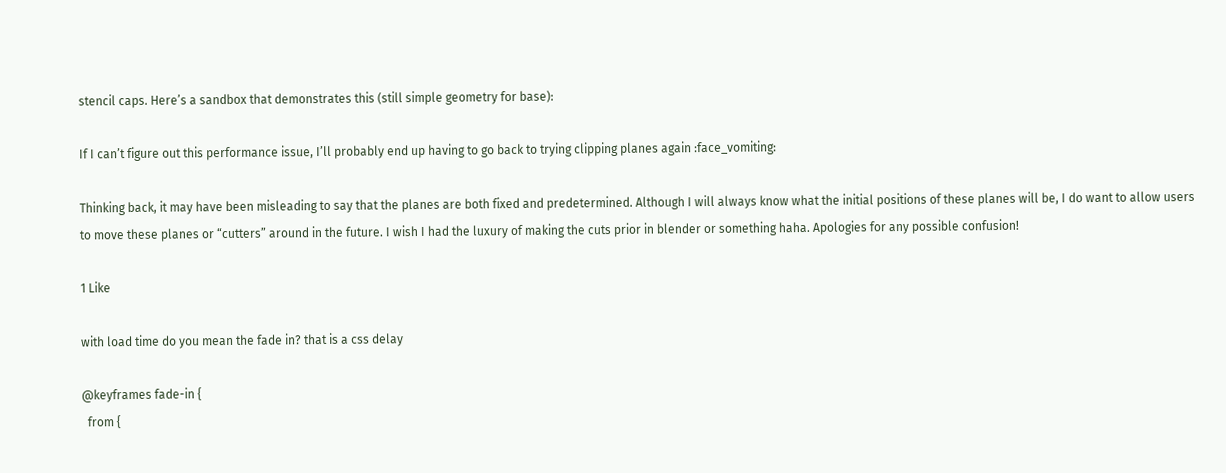stencil caps. Here’s a sandbox that demonstrates this (still simple geometry for base):

If I can’t figure out this performance issue, I’ll probably end up having to go back to trying clipping planes again :face_vomiting:

Thinking back, it may have been misleading to say that the planes are both fixed and predetermined. Although I will always know what the initial positions of these planes will be, I do want to allow users to move these planes or “cutters” around in the future. I wish I had the luxury of making the cuts prior in blender or something haha. Apologies for any possible confusion!

1 Like

with load time do you mean the fade in? that is a css delay

@keyframes fade-in {
  from {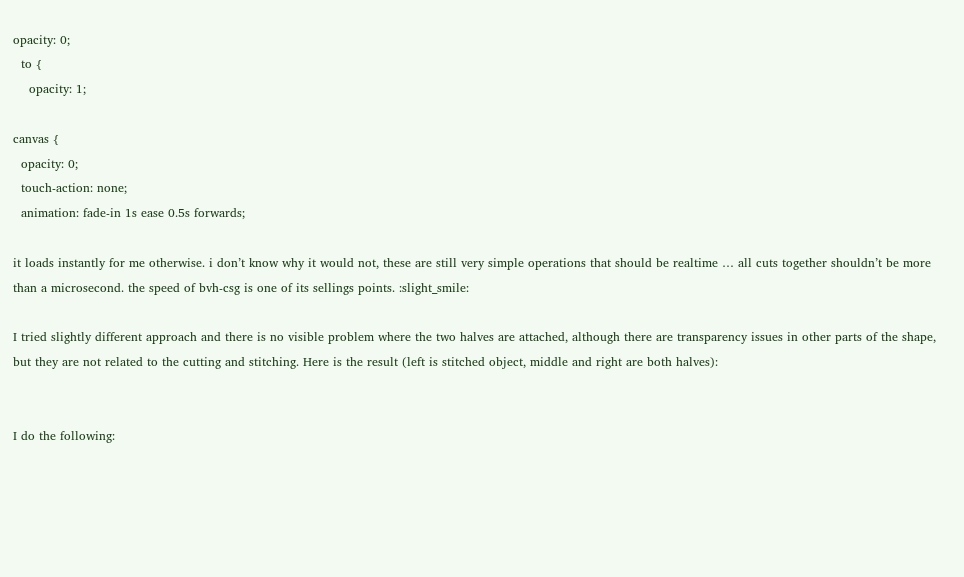opacity: 0;
  to {
    opacity: 1;

canvas {
  opacity: 0;
  touch-action: none;
  animation: fade-in 1s ease 0.5s forwards;

it loads instantly for me otherwise. i don’t know why it would not, these are still very simple operations that should be realtime … all cuts together shouldn’t be more than a microsecond. the speed of bvh-csg is one of its sellings points. :slight_smile:

I tried slightly different approach and there is no visible problem where the two halves are attached, although there are transparency issues in other parts of the shape, but they are not related to the cutting and stitching. Here is the result (left is stitched object, middle and right are both halves):


I do the following: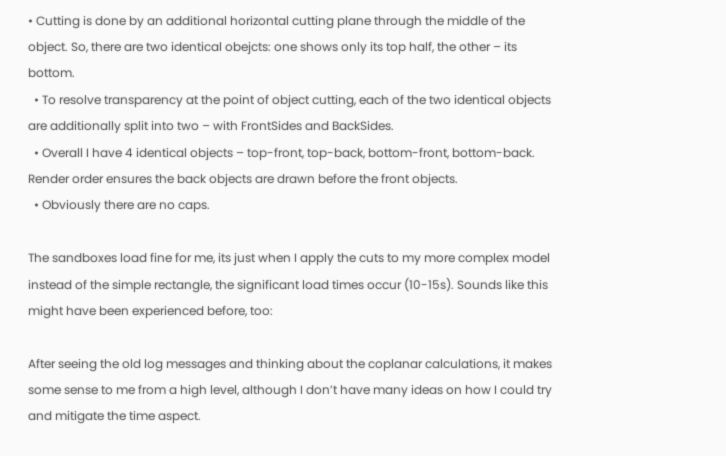• Cutting is done by an additional horizontal cutting plane through the middle of the object. So, there are two identical obejcts: one shows only its top half, the other – its bottom.
  • To resolve transparency at the point of object cutting, each of the two identical objects are additionally split into two – with FrontSides and BackSides.
  • Overall I have 4 identical objects – top-front, top-back, bottom-front, bottom-back. Render order ensures the back objects are drawn before the front objects.
  • Obviously there are no caps.

The sandboxes load fine for me, its just when I apply the cuts to my more complex model instead of the simple rectangle, the significant load times occur (10-15s). Sounds like this might have been experienced before, too:

After seeing the old log messages and thinking about the coplanar calculations, it makes some sense to me from a high level, although I don’t have many ideas on how I could try and mitigate the time aspect.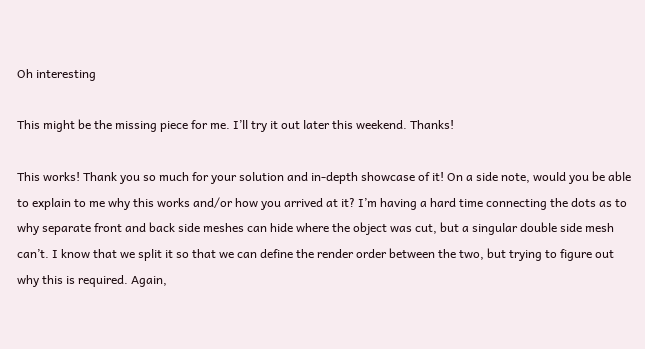Oh interesting

This might be the missing piece for me. I’ll try it out later this weekend. Thanks!

This works! Thank you so much for your solution and in-depth showcase of it! On a side note, would you be able to explain to me why this works and/or how you arrived at it? I’m having a hard time connecting the dots as to why separate front and back side meshes can hide where the object was cut, but a singular double side mesh can’t. I know that we split it so that we can define the render order between the two, but trying to figure out why this is required. Again,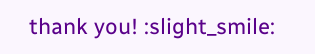thank you! :slight_smile: